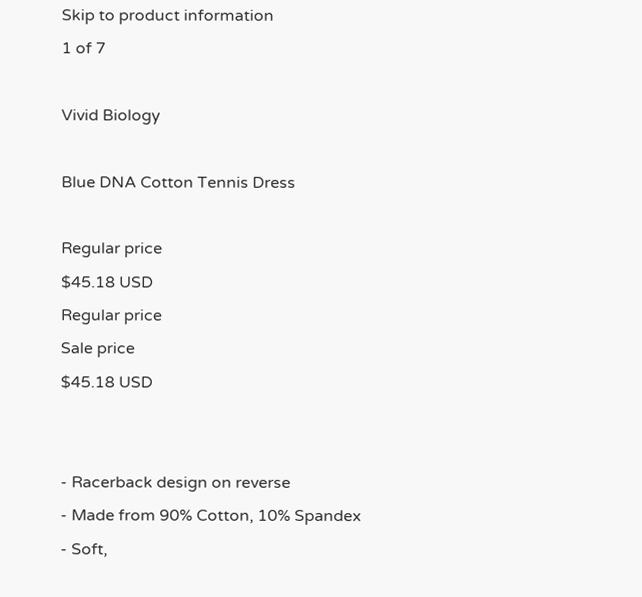Skip to product information
1 of 7

Vivid Biology

Blue DNA Cotton Tennis Dress

Regular price
$45.18 USD
Regular price
Sale price
$45.18 USD


- Racerback design on reverse
- Made from 90% Cotton, 10% Spandex
- Soft,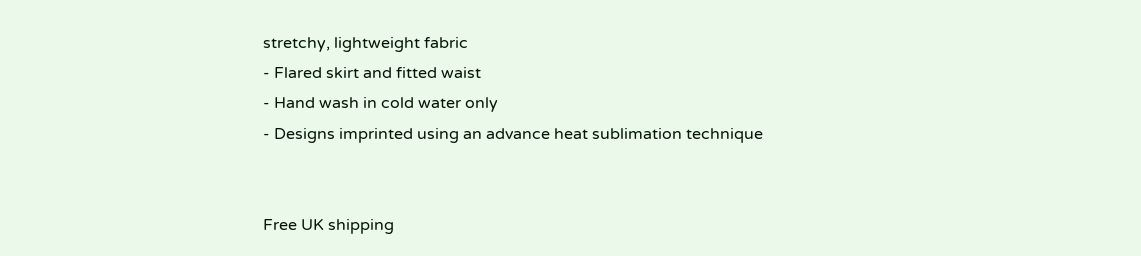stretchy, lightweight fabric
- Flared skirt and fitted waist
- Hand wash in cold water only
- Designs imprinted using an advance heat sublimation technique


Free UK shipping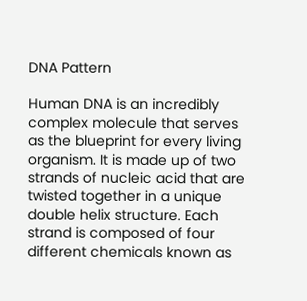DNA Pattern

Human DNA is an incredibly complex molecule that serves as the blueprint for every living organism. It is made up of two strands of nucleic acid that are twisted together in a unique double helix structure. Each strand is composed of four different chemicals known as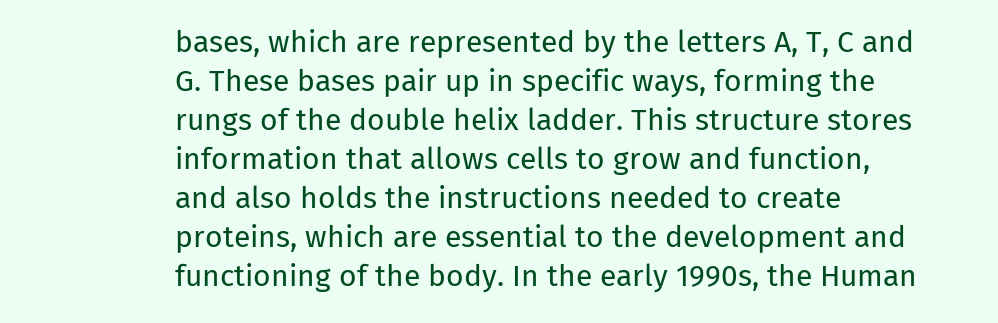bases, which are represented by the letters A, T, C and G. These bases pair up in specific ways, forming the rungs of the double helix ladder. This structure stores information that allows cells to grow and function, and also holds the instructions needed to create proteins, which are essential to the development and functioning of the body. In the early 1990s, the Human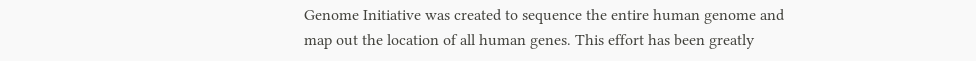Genome Initiative was created to sequence the entire human genome and map out the location of all human genes. This effort has been greatly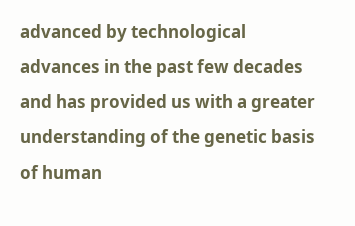advanced by technological advances in the past few decades and has provided us with a greater understanding of the genetic basis of human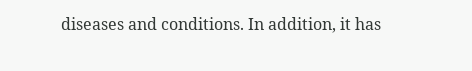diseases and conditions. In addition, it has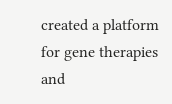created a platform for gene therapies and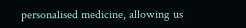personalised medicine, allowing us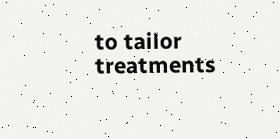to tailor treatments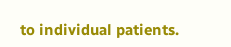to individual patients.